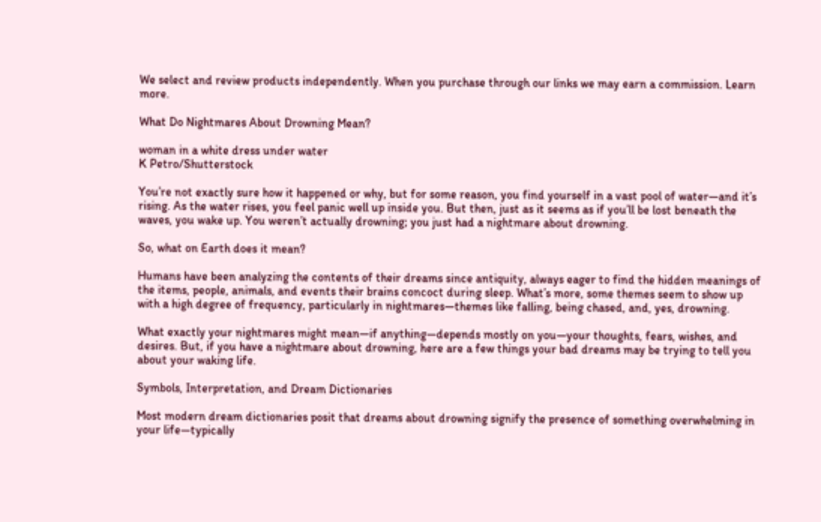We select and review products independently. When you purchase through our links we may earn a commission. Learn more.

What Do Nightmares About Drowning Mean?

woman in a white dress under water
K Petro/Shutterstock

You’re not exactly sure how it happened or why, but for some reason, you find yourself in a vast pool of water—and it’s rising. As the water rises, you feel panic well up inside you. But then, just as it seems as if you’ll be lost beneath the waves, you wake up. You weren’t actually drowning; you just had a nightmare about drowning.

So, what on Earth does it mean?

Humans have been analyzing the contents of their dreams since antiquity, always eager to find the hidden meanings of the items, people, animals, and events their brains concoct during sleep. What’s more, some themes seem to show up with a high degree of frequency, particularly in nightmares—themes like falling, being chased, and, yes, drowning.

What exactly your nightmares might mean—if anything—depends mostly on you—your thoughts, fears, wishes, and desires. But, if you have a nightmare about drowning, here are a few things your bad dreams may be trying to tell you about your waking life.

Symbols, Interpretation, and Dream Dictionaries

Most modern dream dictionaries posit that dreams about drowning signify the presence of something overwhelming in your life—typically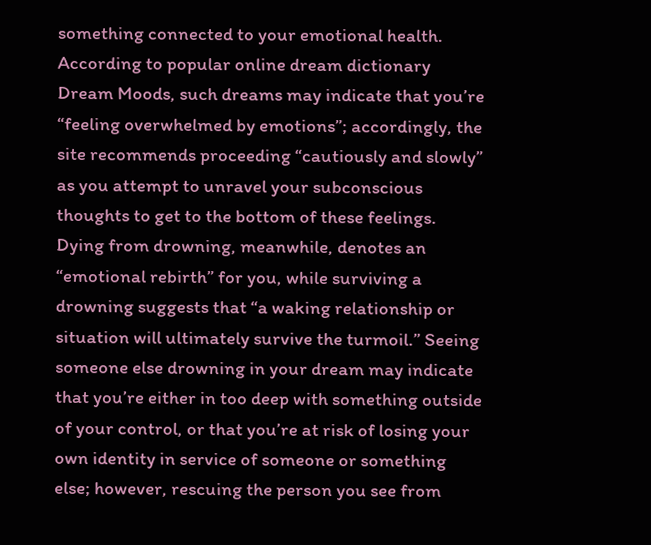something connected to your emotional health. According to popular online dream dictionary Dream Moods, such dreams may indicate that you’re “feeling overwhelmed by emotions”; accordingly, the site recommends proceeding “cautiously and slowly” as you attempt to unravel your subconscious thoughts to get to the bottom of these feelings. Dying from drowning, meanwhile, denotes an “emotional rebirth” for you, while surviving a drowning suggests that “a waking relationship or situation will ultimately survive the turmoil.” Seeing someone else drowning in your dream may indicate that you’re either in too deep with something outside of your control, or that you’re at risk of losing your own identity in service of someone or something else; however, rescuing the person you see from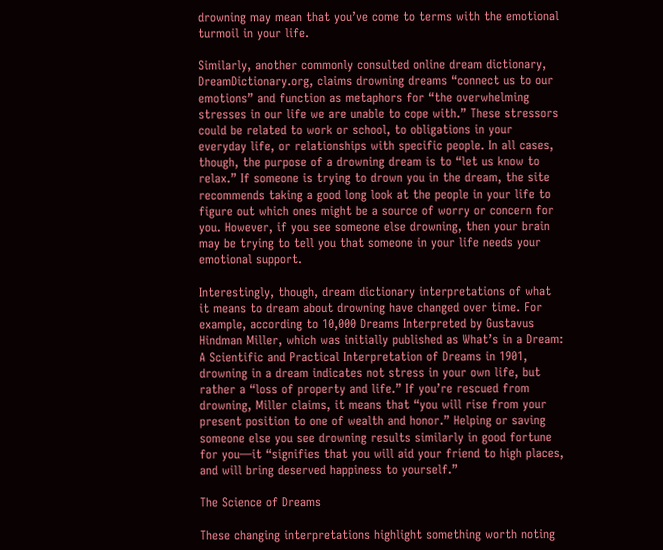drowning may mean that you’ve come to terms with the emotional turmoil in your life.

Similarly, another commonly consulted online dream dictionary, DreamDictionary.org, claims drowning dreams “connect us to our emotions” and function as metaphors for “the overwhelming stresses in our life we are unable to cope with.” These stressors could be related to work or school, to obligations in your everyday life, or relationships with specific people. In all cases, though, the purpose of a drowning dream is to “let us know to relax.” If someone is trying to drown you in the dream, the site recommends taking a good long look at the people in your life to figure out which ones might be a source of worry or concern for you. However, if you see someone else drowning, then your brain may be trying to tell you that someone in your life needs your emotional support.

Interestingly, though, dream dictionary interpretations of what it means to dream about drowning have changed over time. For example, according to 10,000 Dreams Interpreted by Gustavus Hindman Miller, which was initially published as What’s in a Dream: A Scientific and Practical Interpretation of Dreams in 1901, drowning in a dream indicates not stress in your own life, but rather a “loss of property and life.” If you’re rescued from drowning, Miller claims, it means that “you will rise from your present position to one of wealth and honor.” Helping or saving someone else you see drowning results similarly in good fortune for you—it “signifies that you will aid your friend to high places, and will bring deserved happiness to yourself.”

The Science of Dreams

These changing interpretations highlight something worth noting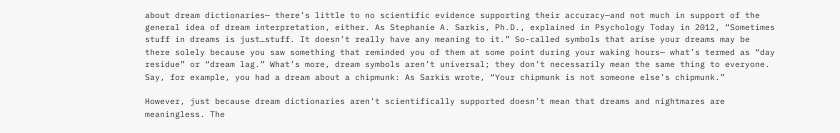about dream dictionaries— there’s little to no scientific evidence supporting their accuracy—and not much in support of the general idea of dream interpretation, either. As Stephanie A. Sarkis, Ph.D., explained in Psychology Today in 2012, “Sometimes stuff in dreams is just…stuff. It doesn’t really have any meaning to it.” So-called symbols that arise your dreams may be there solely because you saw something that reminded you of them at some point during your waking hours— what’s termed as “day residue” or “dream lag.” What’s more, dream symbols aren’t universal; they don’t necessarily mean the same thing to everyone. Say, for example, you had a dream about a chipmunk: As Sarkis wrote, “Your chipmunk is not someone else’s chipmunk.”

However, just because dream dictionaries aren’t scientifically supported doesn’t mean that dreams and nightmares are meaningless. The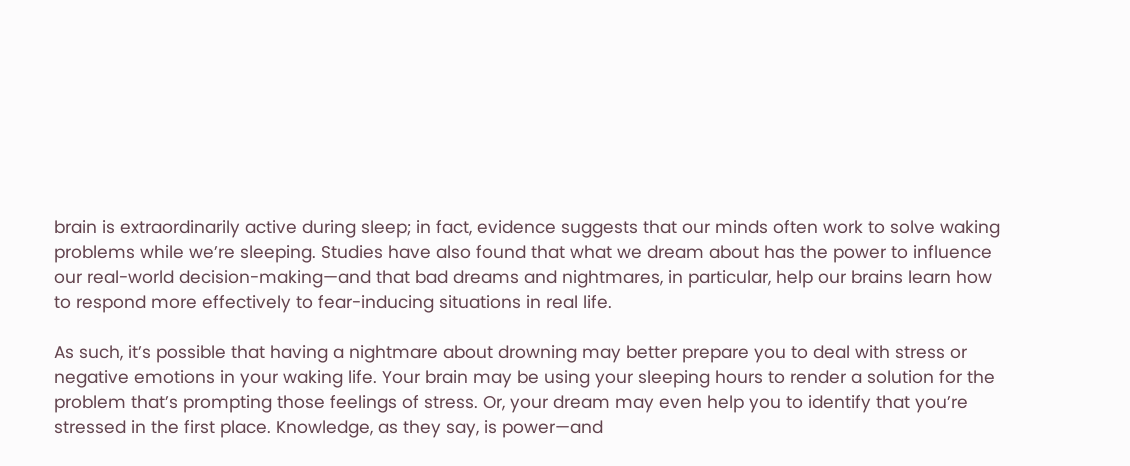brain is extraordinarily active during sleep; in fact, evidence suggests that our minds often work to solve waking problems while we’re sleeping. Studies have also found that what we dream about has the power to influence our real-world decision-making—and that bad dreams and nightmares, in particular, help our brains learn how to respond more effectively to fear-inducing situations in real life.

As such, it’s possible that having a nightmare about drowning may better prepare you to deal with stress or negative emotions in your waking life. Your brain may be using your sleeping hours to render a solution for the problem that’s prompting those feelings of stress. Or, your dream may even help you to identify that you’re stressed in the first place. Knowledge, as they say, is power—and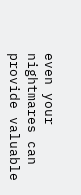even your nightmares can provide valuable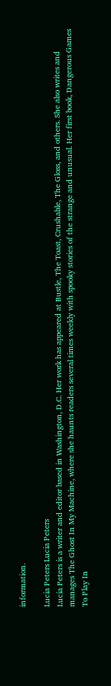information.

Lucia Peters Lucia Peters
Lucia Peters is a writer and editor based in Washington, D.C. Her work has appeared at Bustle, The Toast, Crushable, The Gloss, and others. She also writes and manages The Ghost In My Machine, where she haunts readers several times weekly with spooky stories of the strange and unusual. Her first book, Dangerous Games To Play In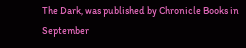The Dark, was published by Chronicle Books in September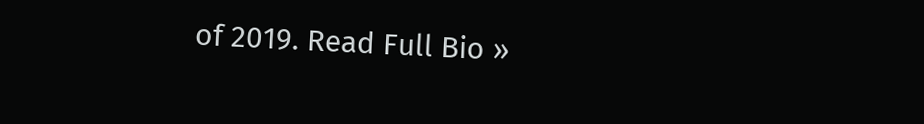of 2019. Read Full Bio »